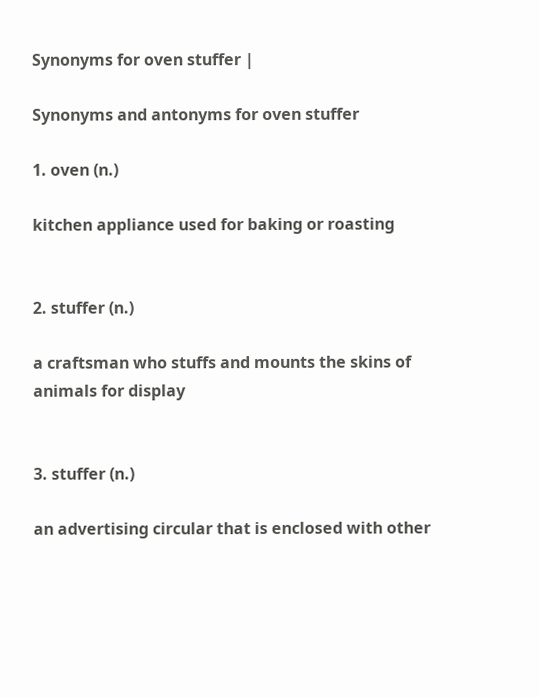Synonyms for oven stuffer |

Synonyms and antonyms for oven stuffer

1. oven (n.)

kitchen appliance used for baking or roasting


2. stuffer (n.)

a craftsman who stuffs and mounts the skins of animals for display


3. stuffer (n.)

an advertising circular that is enclosed with other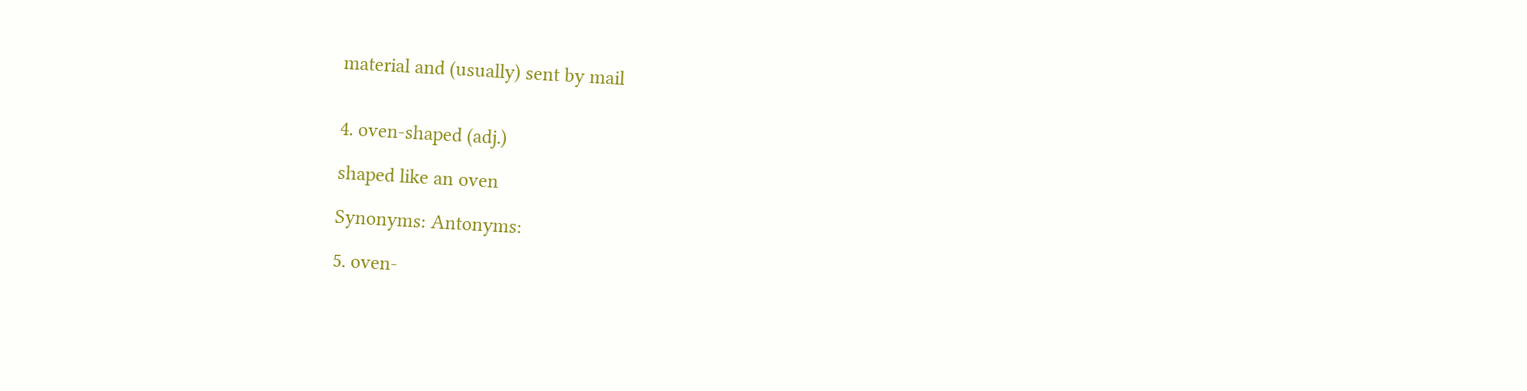material and (usually) sent by mail


4. oven-shaped (adj.)

shaped like an oven

Synonyms: Antonyms:

5. oven-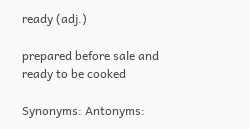ready (adj.)

prepared before sale and ready to be cooked

Synonyms: Antonyms: